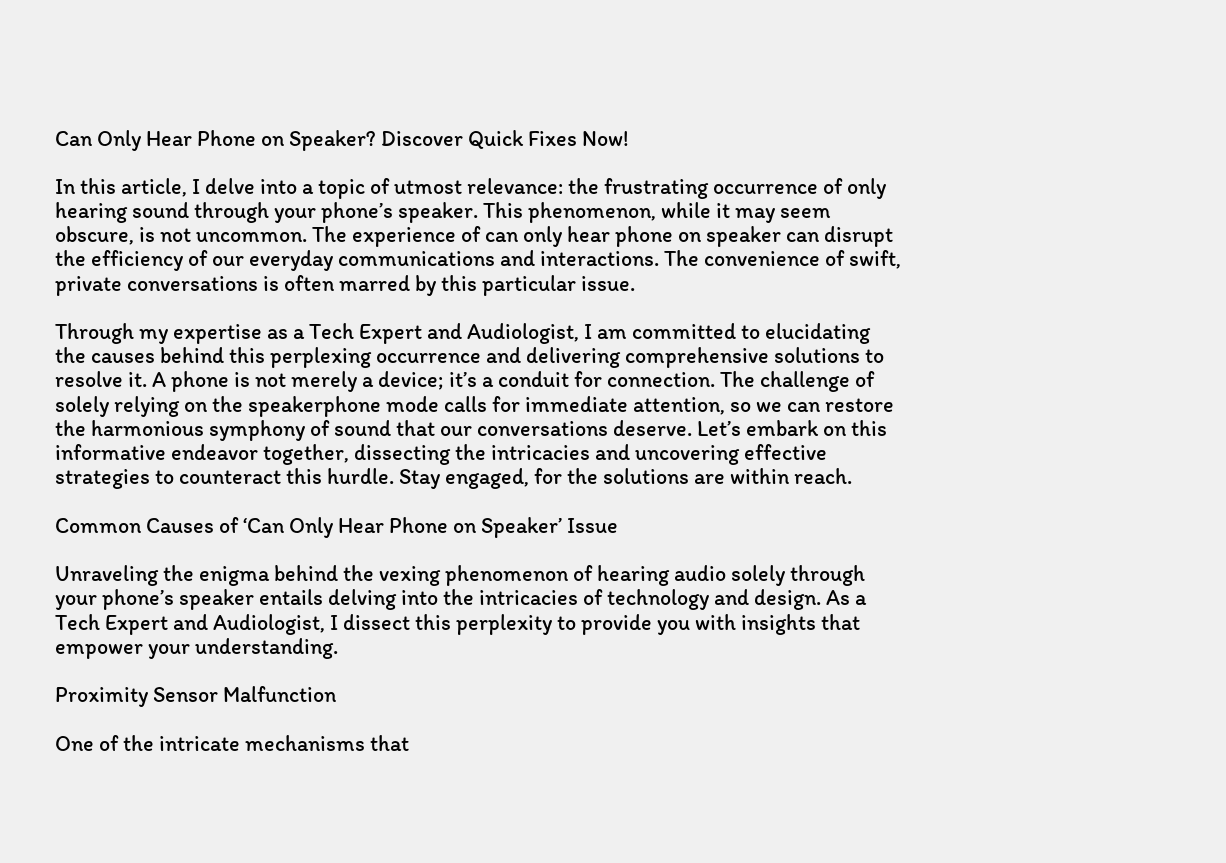Can Only Hear Phone on Speaker? Discover Quick Fixes Now!

In this article, I delve into a topic of utmost relevance: the frustrating occurrence of only hearing sound through your phone’s speaker. This phenomenon, while it may seem obscure, is not uncommon. The experience of can only hear phone on speaker can disrupt the efficiency of our everyday communications and interactions. The convenience of swift, private conversations is often marred by this particular issue.

Through my expertise as a Tech Expert and Audiologist, I am committed to elucidating the causes behind this perplexing occurrence and delivering comprehensive solutions to resolve it. A phone is not merely a device; it’s a conduit for connection. The challenge of solely relying on the speakerphone mode calls for immediate attention, so we can restore the harmonious symphony of sound that our conversations deserve. Let’s embark on this informative endeavor together, dissecting the intricacies and uncovering effective strategies to counteract this hurdle. Stay engaged, for the solutions are within reach.

Common Causes of ‘Can Only Hear Phone on Speaker’ Issue

Unraveling the enigma behind the vexing phenomenon of hearing audio solely through your phone’s speaker entails delving into the intricacies of technology and design. As a Tech Expert and Audiologist, I dissect this perplexity to provide you with insights that empower your understanding.

Proximity Sensor Malfunction

One of the intricate mechanisms that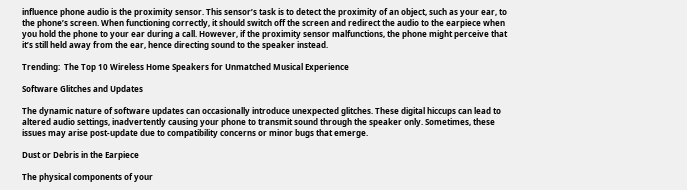influence phone audio is the proximity sensor. This sensor’s task is to detect the proximity of an object, such as your ear, to the phone’s screen. When functioning correctly, it should switch off the screen and redirect the audio to the earpiece when you hold the phone to your ear during a call. However, if the proximity sensor malfunctions, the phone might perceive that it’s still held away from the ear, hence directing sound to the speaker instead.

Trending:  The Top 10 Wireless Home Speakers for Unmatched Musical Experience

Software Glitches and Updates

The dynamic nature of software updates can occasionally introduce unexpected glitches. These digital hiccups can lead to altered audio settings, inadvertently causing your phone to transmit sound through the speaker only. Sometimes, these issues may arise post-update due to compatibility concerns or minor bugs that emerge.

Dust or Debris in the Earpiece

The physical components of your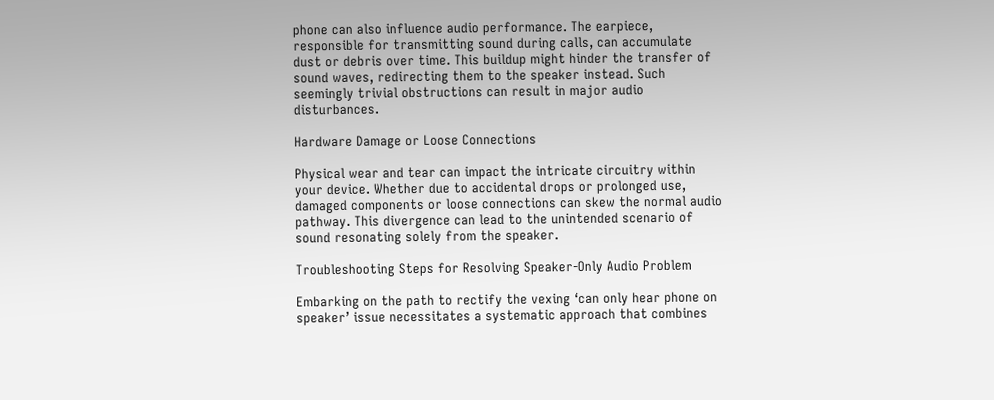phone can also influence audio performance. The earpiece, responsible for transmitting sound during calls, can accumulate dust or debris over time. This buildup might hinder the transfer of sound waves, redirecting them to the speaker instead. Such seemingly trivial obstructions can result in major audio disturbances.

Hardware Damage or Loose Connections

Physical wear and tear can impact the intricate circuitry within your device. Whether due to accidental drops or prolonged use, damaged components or loose connections can skew the normal audio pathway. This divergence can lead to the unintended scenario of sound resonating solely from the speaker.

Troubleshooting Steps for Resolving Speaker-Only Audio Problem

Embarking on the path to rectify the vexing ‘can only hear phone on speaker’ issue necessitates a systematic approach that combines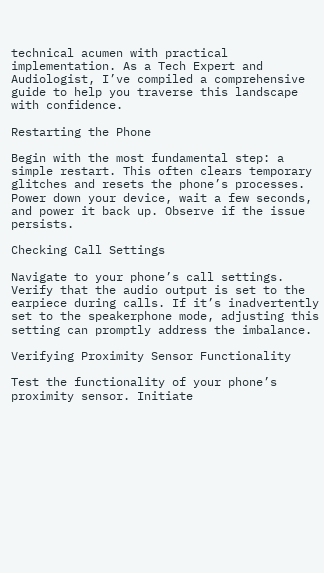technical acumen with practical implementation. As a Tech Expert and Audiologist, I’ve compiled a comprehensive guide to help you traverse this landscape with confidence.

Restarting the Phone

Begin with the most fundamental step: a simple restart. This often clears temporary glitches and resets the phone’s processes. Power down your device, wait a few seconds, and power it back up. Observe if the issue persists.

Checking Call Settings

Navigate to your phone’s call settings. Verify that the audio output is set to the earpiece during calls. If it’s inadvertently set to the speakerphone mode, adjusting this setting can promptly address the imbalance.

Verifying Proximity Sensor Functionality

Test the functionality of your phone’s proximity sensor. Initiate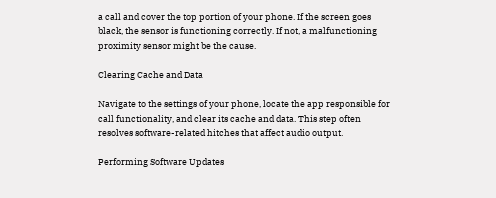a call and cover the top portion of your phone. If the screen goes black, the sensor is functioning correctly. If not, a malfunctioning proximity sensor might be the cause.

Clearing Cache and Data

Navigate to the settings of your phone, locate the app responsible for call functionality, and clear its cache and data. This step often resolves software-related hitches that affect audio output.

Performing Software Updates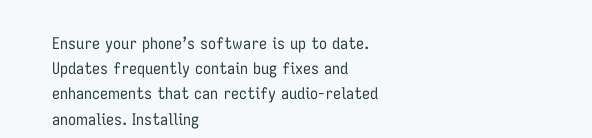Ensure your phone’s software is up to date. Updates frequently contain bug fixes and enhancements that can rectify audio-related anomalies. Installing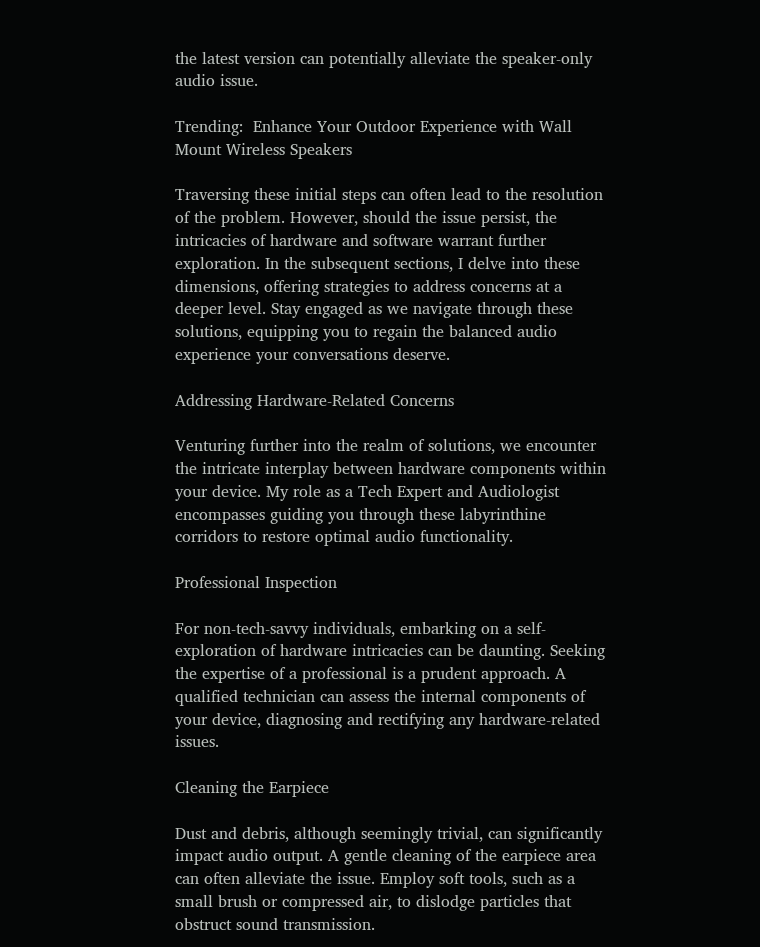the latest version can potentially alleviate the speaker-only audio issue.

Trending:  Enhance Your Outdoor Experience with Wall Mount Wireless Speakers

Traversing these initial steps can often lead to the resolution of the problem. However, should the issue persist, the intricacies of hardware and software warrant further exploration. In the subsequent sections, I delve into these dimensions, offering strategies to address concerns at a deeper level. Stay engaged as we navigate through these solutions, equipping you to regain the balanced audio experience your conversations deserve.

Addressing Hardware-Related Concerns

Venturing further into the realm of solutions, we encounter the intricate interplay between hardware components within your device. My role as a Tech Expert and Audiologist encompasses guiding you through these labyrinthine corridors to restore optimal audio functionality.

Professional Inspection

For non-tech-savvy individuals, embarking on a self-exploration of hardware intricacies can be daunting. Seeking the expertise of a professional is a prudent approach. A qualified technician can assess the internal components of your device, diagnosing and rectifying any hardware-related issues.

Cleaning the Earpiece

Dust and debris, although seemingly trivial, can significantly impact audio output. A gentle cleaning of the earpiece area can often alleviate the issue. Employ soft tools, such as a small brush or compressed air, to dislodge particles that obstruct sound transmission.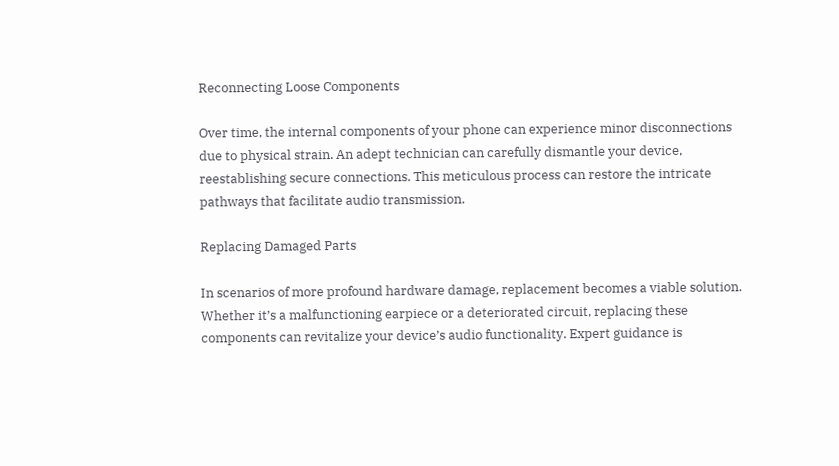Reconnecting Loose Components

Over time, the internal components of your phone can experience minor disconnections due to physical strain. An adept technician can carefully dismantle your device, reestablishing secure connections. This meticulous process can restore the intricate pathways that facilitate audio transmission.

Replacing Damaged Parts

In scenarios of more profound hardware damage, replacement becomes a viable solution. Whether it’s a malfunctioning earpiece or a deteriorated circuit, replacing these components can revitalize your device’s audio functionality. Expert guidance is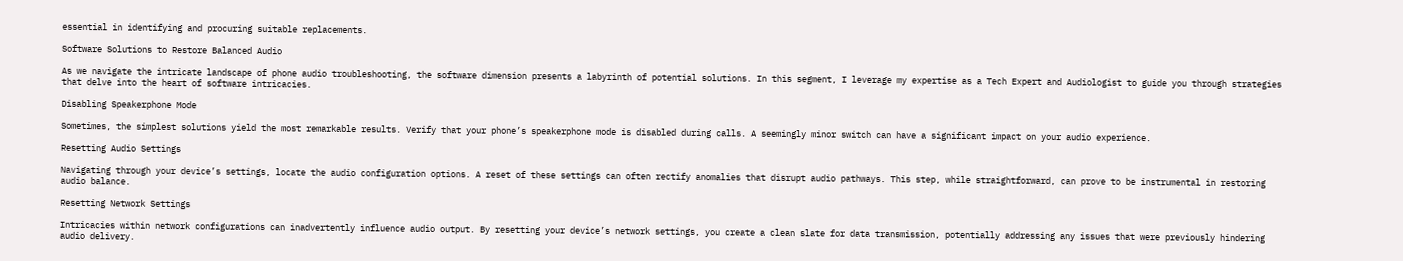essential in identifying and procuring suitable replacements.

Software Solutions to Restore Balanced Audio

As we navigate the intricate landscape of phone audio troubleshooting, the software dimension presents a labyrinth of potential solutions. In this segment, I leverage my expertise as a Tech Expert and Audiologist to guide you through strategies that delve into the heart of software intricacies.

Disabling Speakerphone Mode

Sometimes, the simplest solutions yield the most remarkable results. Verify that your phone’s speakerphone mode is disabled during calls. A seemingly minor switch can have a significant impact on your audio experience.

Resetting Audio Settings

Navigating through your device’s settings, locate the audio configuration options. A reset of these settings can often rectify anomalies that disrupt audio pathways. This step, while straightforward, can prove to be instrumental in restoring audio balance.

Resetting Network Settings

Intricacies within network configurations can inadvertently influence audio output. By resetting your device’s network settings, you create a clean slate for data transmission, potentially addressing any issues that were previously hindering audio delivery.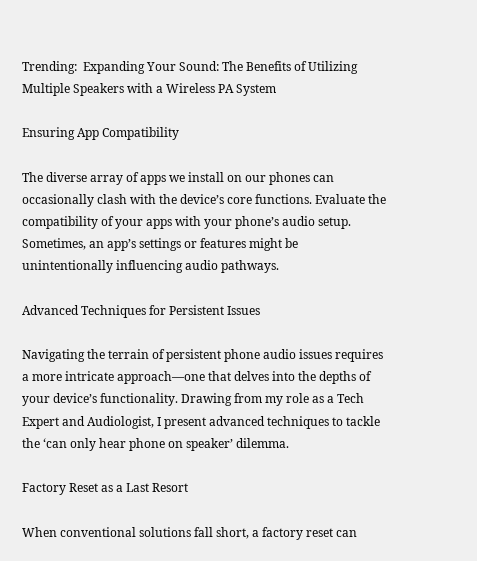Trending:  Expanding Your Sound: The Benefits of Utilizing Multiple Speakers with a Wireless PA System

Ensuring App Compatibility

The diverse array of apps we install on our phones can occasionally clash with the device’s core functions. Evaluate the compatibility of your apps with your phone’s audio setup. Sometimes, an app’s settings or features might be unintentionally influencing audio pathways.

Advanced Techniques for Persistent Issues

Navigating the terrain of persistent phone audio issues requires a more intricate approach—one that delves into the depths of your device’s functionality. Drawing from my role as a Tech Expert and Audiologist, I present advanced techniques to tackle the ‘can only hear phone on speaker’ dilemma.

Factory Reset as a Last Resort

When conventional solutions fall short, a factory reset can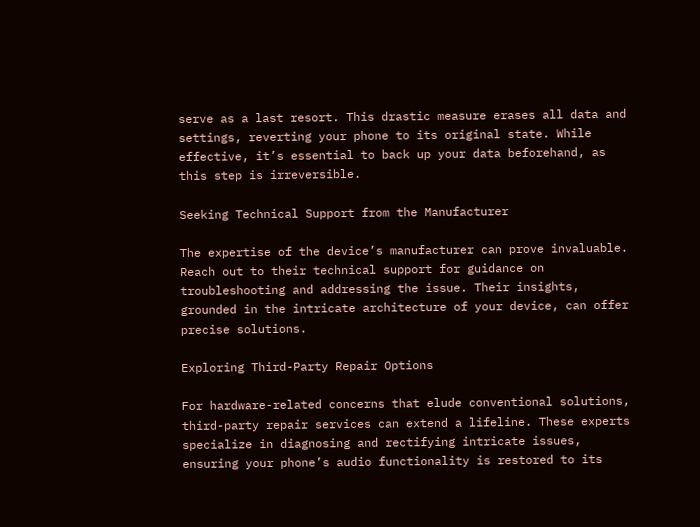serve as a last resort. This drastic measure erases all data and settings, reverting your phone to its original state. While effective, it’s essential to back up your data beforehand, as this step is irreversible.

Seeking Technical Support from the Manufacturer

The expertise of the device’s manufacturer can prove invaluable. Reach out to their technical support for guidance on troubleshooting and addressing the issue. Their insights, grounded in the intricate architecture of your device, can offer precise solutions.

Exploring Third-Party Repair Options

For hardware-related concerns that elude conventional solutions, third-party repair services can extend a lifeline. These experts specialize in diagnosing and rectifying intricate issues, ensuring your phone’s audio functionality is restored to its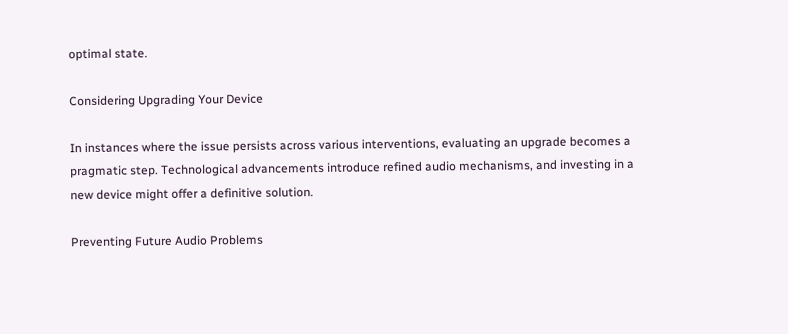optimal state.

Considering Upgrading Your Device

In instances where the issue persists across various interventions, evaluating an upgrade becomes a pragmatic step. Technological advancements introduce refined audio mechanisms, and investing in a new device might offer a definitive solution.

Preventing Future Audio Problems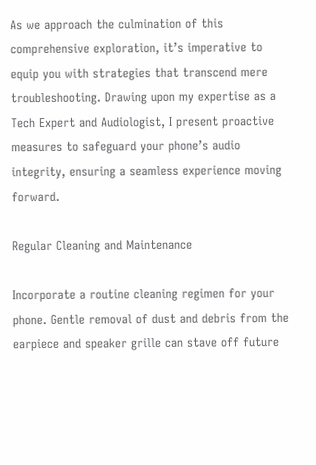As we approach the culmination of this comprehensive exploration, it’s imperative to equip you with strategies that transcend mere troubleshooting. Drawing upon my expertise as a Tech Expert and Audiologist, I present proactive measures to safeguard your phone’s audio integrity, ensuring a seamless experience moving forward.

Regular Cleaning and Maintenance

Incorporate a routine cleaning regimen for your phone. Gentle removal of dust and debris from the earpiece and speaker grille can stave off future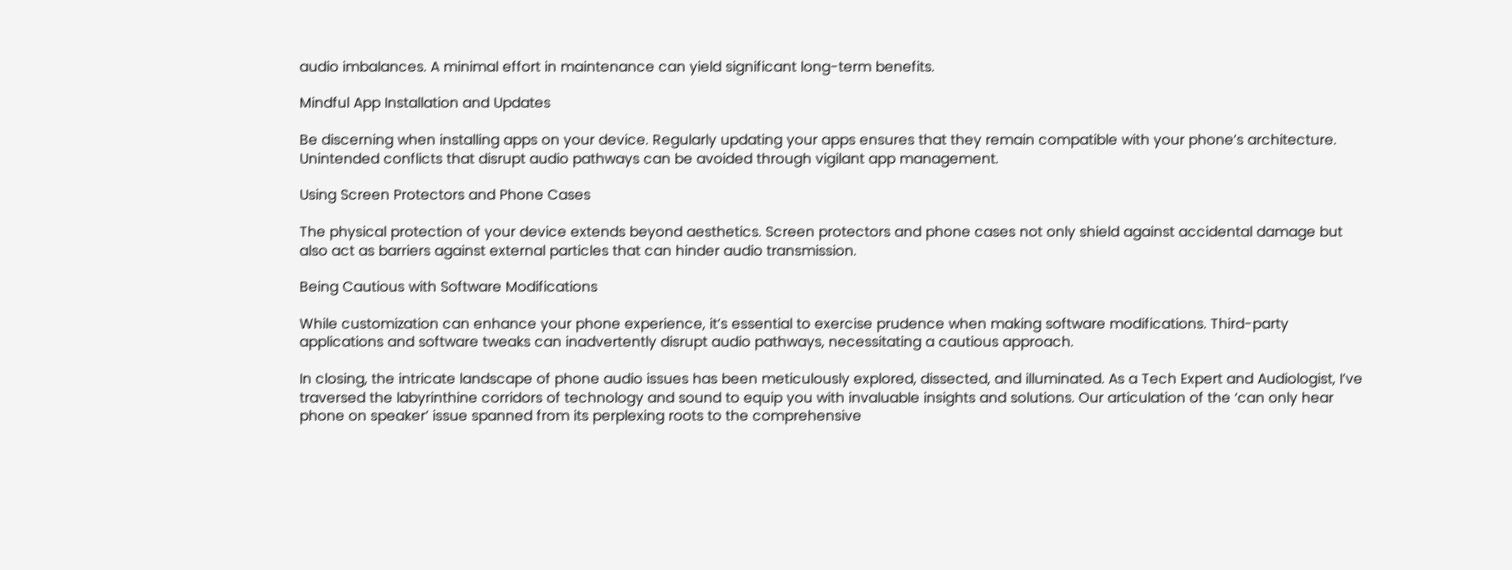audio imbalances. A minimal effort in maintenance can yield significant long-term benefits.

Mindful App Installation and Updates

Be discerning when installing apps on your device. Regularly updating your apps ensures that they remain compatible with your phone’s architecture. Unintended conflicts that disrupt audio pathways can be avoided through vigilant app management.

Using Screen Protectors and Phone Cases

The physical protection of your device extends beyond aesthetics. Screen protectors and phone cases not only shield against accidental damage but also act as barriers against external particles that can hinder audio transmission.

Being Cautious with Software Modifications

While customization can enhance your phone experience, it’s essential to exercise prudence when making software modifications. Third-party applications and software tweaks can inadvertently disrupt audio pathways, necessitating a cautious approach.

In closing, the intricate landscape of phone audio issues has been meticulously explored, dissected, and illuminated. As a Tech Expert and Audiologist, I’ve traversed the labyrinthine corridors of technology and sound to equip you with invaluable insights and solutions. Our articulation of the ‘can only hear phone on speaker’ issue spanned from its perplexing roots to the comprehensive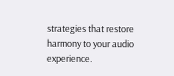strategies that restore harmony to your audio experience.